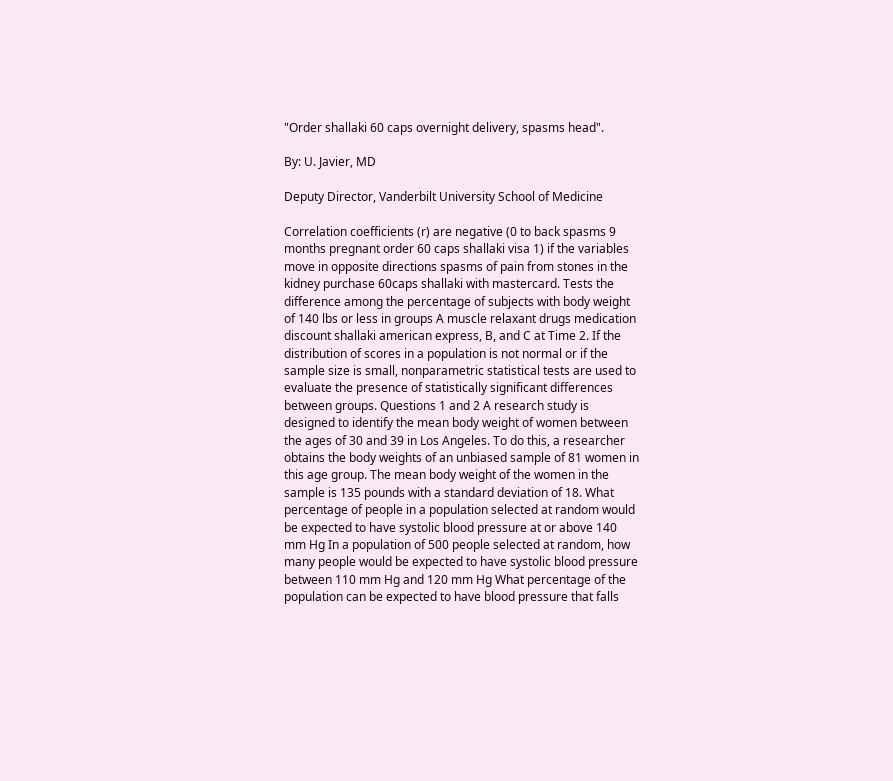"Order shallaki 60 caps overnight delivery, spasms head".

By: U. Javier, MD

Deputy Director, Vanderbilt University School of Medicine

Correlation coefficients (r) are negative (0 to back spasms 9 months pregnant order 60 caps shallaki visa 1) if the variables move in opposite directions spasms of pain from stones in the kidney purchase 60caps shallaki with mastercard. Tests the difference among the percentage of subjects with body weight of 140 lbs or less in groups A muscle relaxant drugs medication discount shallaki american express, B, and C at Time 2. If the distribution of scores in a population is not normal or if the sample size is small, nonparametric statistical tests are used to evaluate the presence of statistically significant differences between groups. Questions 1 and 2 A research study is designed to identify the mean body weight of women between the ages of 30 and 39 in Los Angeles. To do this, a researcher obtains the body weights of an unbiased sample of 81 women in this age group. The mean body weight of the women in the sample is 135 pounds with a standard deviation of 18. What percentage of people in a population selected at random would be expected to have systolic blood pressure at or above 140 mm Hg In a population of 500 people selected at random, how many people would be expected to have systolic blood pressure between 110 mm Hg and 120 mm Hg What percentage of the population can be expected to have blood pressure that falls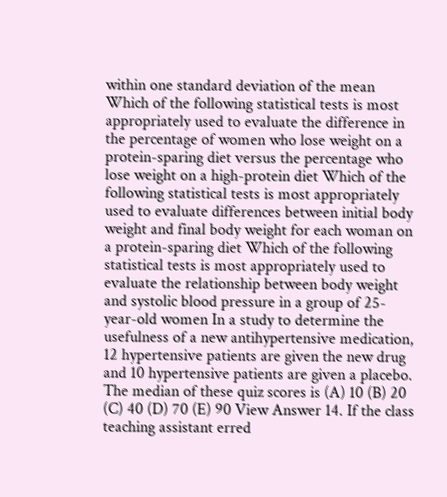within one standard deviation of the mean Which of the following statistical tests is most appropriately used to evaluate the difference in the percentage of women who lose weight on a protein-sparing diet versus the percentage who lose weight on a high-protein diet Which of the following statistical tests is most appropriately used to evaluate differences between initial body weight and final body weight for each woman on a protein-sparing diet Which of the following statistical tests is most appropriately used to evaluate the relationship between body weight and systolic blood pressure in a group of 25-year-old women In a study to determine the usefulness of a new antihypertensive medication, 12 hypertensive patients are given the new drug and 10 hypertensive patients are given a placebo. The median of these quiz scores is (A) 10 (B) 20 (C) 40 (D) 70 (E) 90 View Answer 14. If the class teaching assistant erred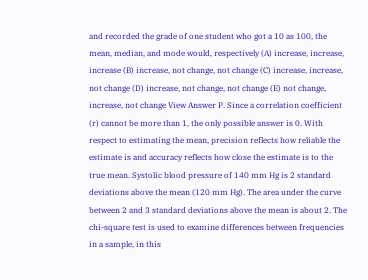and recorded the grade of one student who got a 10 as 100, the mean, median, and mode would, respectively (A) increase, increase, increase (B) increase, not change, not change (C) increase, increase, not change (D) increase, not change, not change (E) not change, increase, not change View Answer P. Since a correlation coefficient (r) cannot be more than 1, the only possible answer is 0. With respect to estimating the mean, precision reflects how reliable the estimate is and accuracy reflects how close the estimate is to the true mean. Systolic blood pressure of 140 mm Hg is 2 standard deviations above the mean (120 mm Hg). The area under the curve between 2 and 3 standard deviations above the mean is about 2. The chi-square test is used to examine differences between frequencies in a sample, in this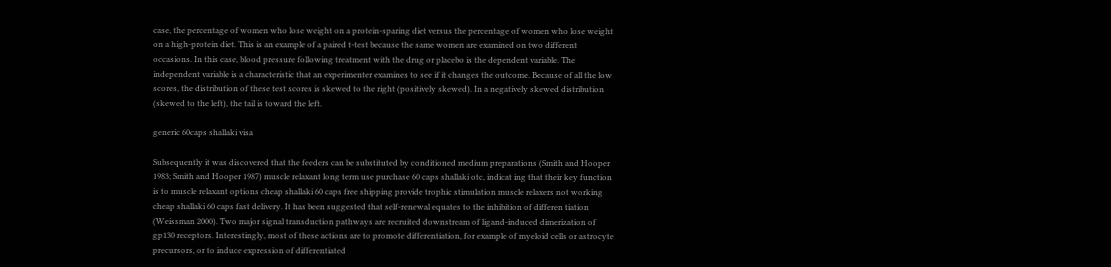case, the percentage of women who lose weight on a protein-sparing diet versus the percentage of women who lose weight on a high-protein diet. This is an example of a paired t-test because the same women are examined on two different occasions. In this case, blood pressure following treatment with the drug or placebo is the dependent variable. The independent variable is a characteristic that an experimenter examines to see if it changes the outcome. Because of all the low scores, the distribution of these test scores is skewed to the right (positively skewed). In a negatively skewed distribution (skewed to the left), the tail is toward the left.

generic 60caps shallaki visa

Subsequently it was discovered that the feeders can be substituted by conditioned medium preparations (Smith and Hooper 1983; Smith and Hooper 1987) muscle relaxant long term use purchase 60 caps shallaki otc, indicat ing that their key function is to muscle relaxant options cheap shallaki 60 caps free shipping provide trophic stimulation muscle relaxers not working cheap shallaki 60 caps fast delivery. It has been suggested that self-renewal equates to the inhibition of differen tiation (Weissman 2000). Two major signal transduction pathways are recruited downstream of ligand-induced dimerization of gp130 receptors. Interestingly, most of these actions are to promote differentiation, for example of myeloid cells or astrocyte precursors, or to induce expression of differentiated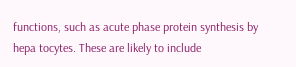functions, such as acute phase protein synthesis by hepa tocytes. These are likely to include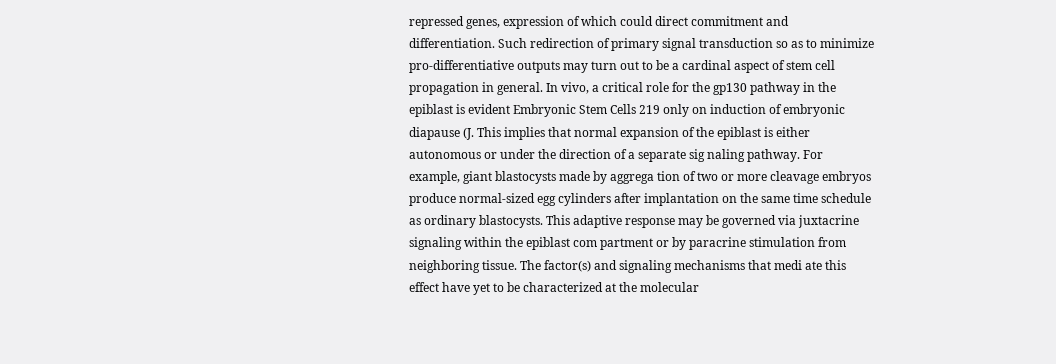repressed genes, expression of which could direct commitment and differentiation. Such redirection of primary signal transduction so as to minimize pro-differentiative outputs may turn out to be a cardinal aspect of stem cell propagation in general. In vivo, a critical role for the gp130 pathway in the epiblast is evident Embryonic Stem Cells 219 only on induction of embryonic diapause (J. This implies that normal expansion of the epiblast is either autonomous or under the direction of a separate sig naling pathway. For example, giant blastocysts made by aggrega tion of two or more cleavage embryos produce normal-sized egg cylinders after implantation on the same time schedule as ordinary blastocysts. This adaptive response may be governed via juxtacrine signaling within the epiblast com partment or by paracrine stimulation from neighboring tissue. The factor(s) and signaling mechanisms that medi ate this effect have yet to be characterized at the molecular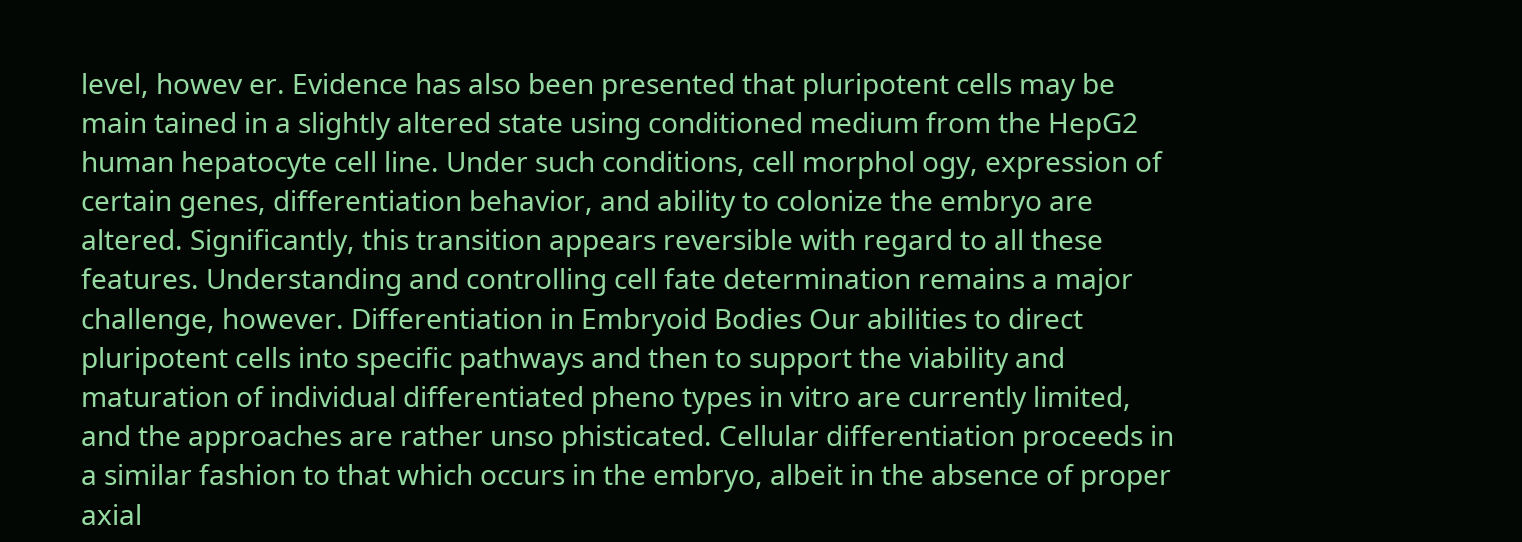level, howev er. Evidence has also been presented that pluripotent cells may be main tained in a slightly altered state using conditioned medium from the HepG2 human hepatocyte cell line. Under such conditions, cell morphol ogy, expression of certain genes, differentiation behavior, and ability to colonize the embryo are altered. Significantly, this transition appears reversible with regard to all these features. Understanding and controlling cell fate determination remains a major challenge, however. Differentiation in Embryoid Bodies Our abilities to direct pluripotent cells into specific pathways and then to support the viability and maturation of individual differentiated pheno types in vitro are currently limited, and the approaches are rather unso phisticated. Cellular differentiation proceeds in a similar fashion to that which occurs in the embryo, albeit in the absence of proper axial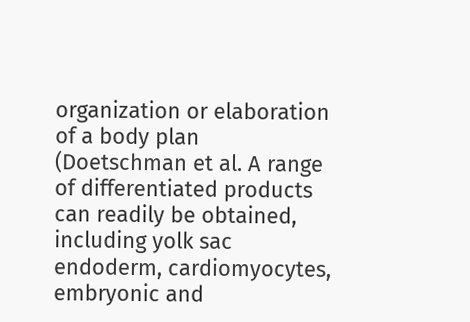organization or elaboration of a body plan (Doetschman et al. A range of differentiated products can readily be obtained, including yolk sac endoderm, cardiomyocytes, embryonic and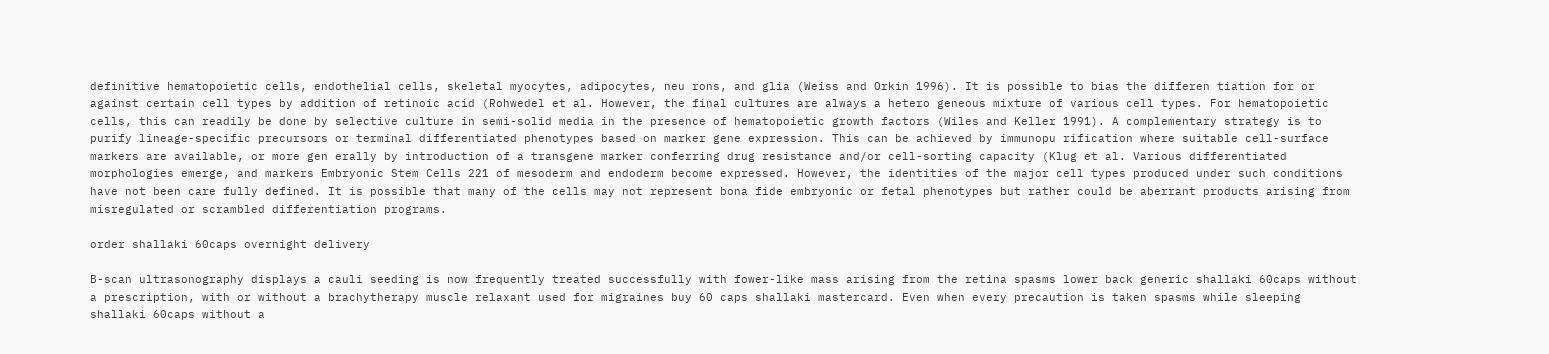definitive hematopoietic cells, endothelial cells, skeletal myocytes, adipocytes, neu rons, and glia (Weiss and Orkin 1996). It is possible to bias the differen tiation for or against certain cell types by addition of retinoic acid (Rohwedel et al. However, the final cultures are always a hetero geneous mixture of various cell types. For hematopoietic cells, this can readily be done by selective culture in semi-solid media in the presence of hematopoietic growth factors (Wiles and Keller 1991). A complementary strategy is to purify lineage-specific precursors or terminal differentiated phenotypes based on marker gene expression. This can be achieved by immunopu rification where suitable cell-surface markers are available, or more gen erally by introduction of a transgene marker conferring drug resistance and/or cell-sorting capacity (Klug et al. Various differentiated morphologies emerge, and markers Embryonic Stem Cells 221 of mesoderm and endoderm become expressed. However, the identities of the major cell types produced under such conditions have not been care fully defined. It is possible that many of the cells may not represent bona fide embryonic or fetal phenotypes but rather could be aberrant products arising from misregulated or scrambled differentiation programs.

order shallaki 60caps overnight delivery

B-scan ultrasonography displays a cauli seeding is now frequently treated successfully with fower-like mass arising from the retina spasms lower back generic shallaki 60caps without a prescription, with or without a brachytherapy muscle relaxant used for migraines buy 60 caps shallaki mastercard. Even when every precaution is taken spasms while sleeping shallaki 60caps without a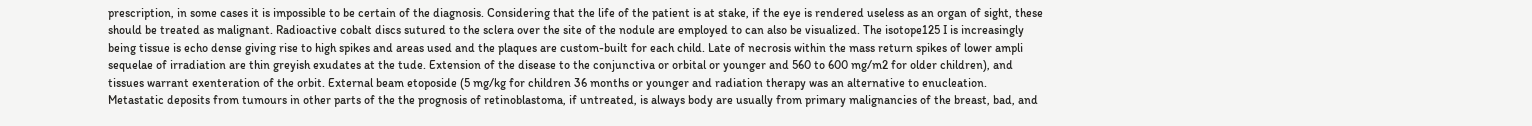prescription, in some cases it is impossible to be certain of the diagnosis. Considering that the life of the patient is at stake, if the eye is rendered useless as an organ of sight, these should be treated as malignant. Radioactive cobalt discs sutured to the sclera over the site of the nodule are employed to can also be visualized. The isotope125 I is increasingly being tissue is echo dense giving rise to high spikes and areas used and the plaques are custom-built for each child. Late of necrosis within the mass return spikes of lower ampli sequelae of irradiation are thin greyish exudates at the tude. Extension of the disease to the conjunctiva or orbital or younger and 560 to 600 mg/m2 for older children), and tissues warrant exenteration of the orbit. External beam etoposide (5 mg/kg for children 36 months or younger and radiation therapy was an alternative to enucleation. Metastatic deposits from tumours in other parts of the the prognosis of retinoblastoma, if untreated, is always body are usually from primary malignancies of the breast, bad, and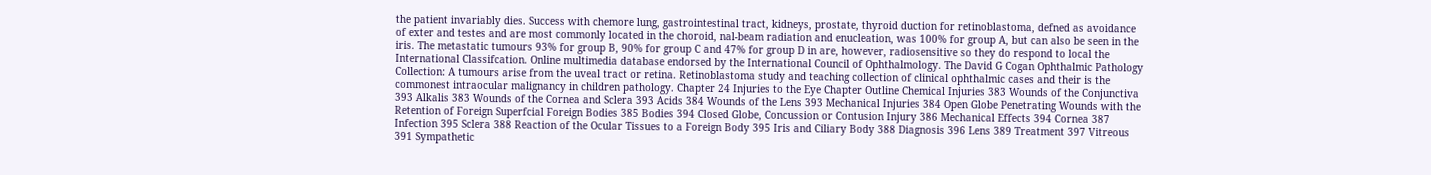the patient invariably dies. Success with chemore lung, gastrointestinal tract, kidneys, prostate, thyroid duction for retinoblastoma, defned as avoidance of exter and testes and are most commonly located in the choroid, nal-beam radiation and enucleation, was 100% for group A, but can also be seen in the iris. The metastatic tumours 93% for group B, 90% for group C and 47% for group D in are, however, radiosensitive so they do respond to local the International Classifcation. Online multimedia database endorsed by the International Council of Ophthalmology. The David G Cogan Ophthalmic Pathology Collection: A tumours arise from the uveal tract or retina. Retinoblastoma study and teaching collection of clinical ophthalmic cases and their is the commonest intraocular malignancy in children pathology. Chapter 24 Injuries to the Eye Chapter Outline Chemical Injuries 383 Wounds of the Conjunctiva 393 Alkalis 383 Wounds of the Cornea and Sclera 393 Acids 384 Wounds of the Lens 393 Mechanical Injuries 384 Open Globe Penetrating Wounds with the Retention of Foreign Superfcial Foreign Bodies 385 Bodies 394 Closed Globe, Concussion or Contusion Injury 386 Mechanical Effects 394 Cornea 387 Infection 395 Sclera 388 Reaction of the Ocular Tissues to a Foreign Body 395 Iris and Ciliary Body 388 Diagnosis 396 Lens 389 Treatment 397 Vitreous 391 Sympathetic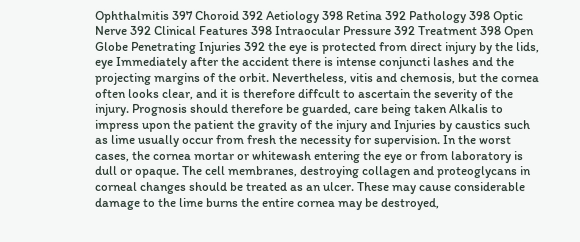Ophthalmitis 397 Choroid 392 Aetiology 398 Retina 392 Pathology 398 Optic Nerve 392 Clinical Features 398 Intraocular Pressure 392 Treatment 398 Open Globe Penetrating Injuries 392 the eye is protected from direct injury by the lids, eye Immediately after the accident there is intense conjuncti lashes and the projecting margins of the orbit. Nevertheless, vitis and chemosis, but the cornea often looks clear, and it is therefore diffcult to ascertain the severity of the injury. Prognosis should therefore be guarded, care being taken Alkalis to impress upon the patient the gravity of the injury and Injuries by caustics such as lime usually occur from fresh the necessity for supervision. In the worst cases, the cornea mortar or whitewash entering the eye or from laboratory is dull or opaque. The cell membranes, destroying collagen and proteoglycans in corneal changes should be treated as an ulcer. These may cause considerable damage to the lime burns the entire cornea may be destroyed,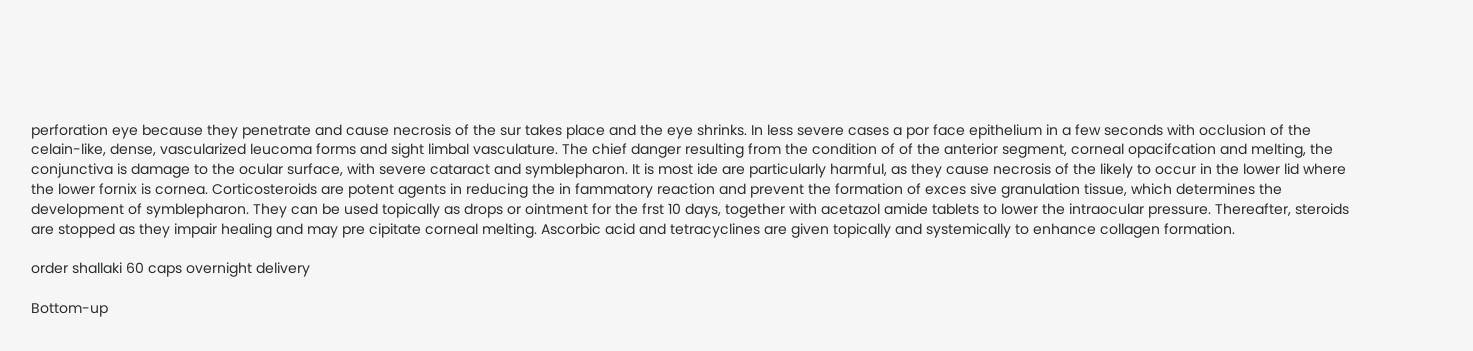perforation eye because they penetrate and cause necrosis of the sur takes place and the eye shrinks. In less severe cases a por face epithelium in a few seconds with occlusion of the celain-like, dense, vascularized leucoma forms and sight limbal vasculature. The chief danger resulting from the condition of of the anterior segment, corneal opacifcation and melting, the conjunctiva is damage to the ocular surface, with severe cataract and symblepharon. It is most ide are particularly harmful, as they cause necrosis of the likely to occur in the lower lid where the lower fornix is cornea. Corticosteroids are potent agents in reducing the in fammatory reaction and prevent the formation of exces sive granulation tissue, which determines the development of symblepharon. They can be used topically as drops or ointment for the frst 10 days, together with acetazol amide tablets to lower the intraocular pressure. Thereafter, steroids are stopped as they impair healing and may pre cipitate corneal melting. Ascorbic acid and tetracyclines are given topically and systemically to enhance collagen formation.

order shallaki 60 caps overnight delivery

Bottom-up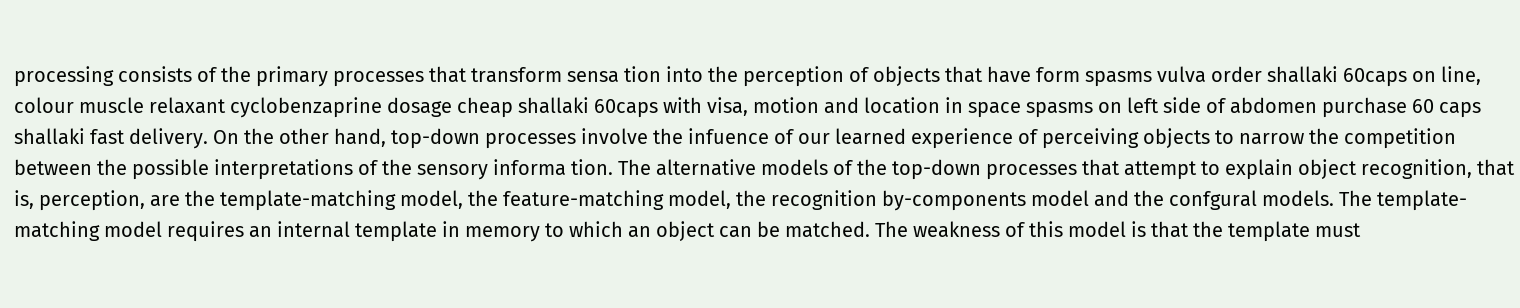processing consists of the primary processes that transform sensa tion into the perception of objects that have form spasms vulva order shallaki 60caps on line, colour muscle relaxant cyclobenzaprine dosage cheap shallaki 60caps with visa, motion and location in space spasms on left side of abdomen purchase 60 caps shallaki fast delivery. On the other hand, top-down processes involve the infuence of our learned experience of perceiving objects to narrow the competition between the possible interpretations of the sensory informa tion. The alternative models of the top-down processes that attempt to explain object recognition, that is, perception, are the template-matching model, the feature-matching model, the recognition by-components model and the confgural models. The template-matching model requires an internal template in memory to which an object can be matched. The weakness of this model is that the template must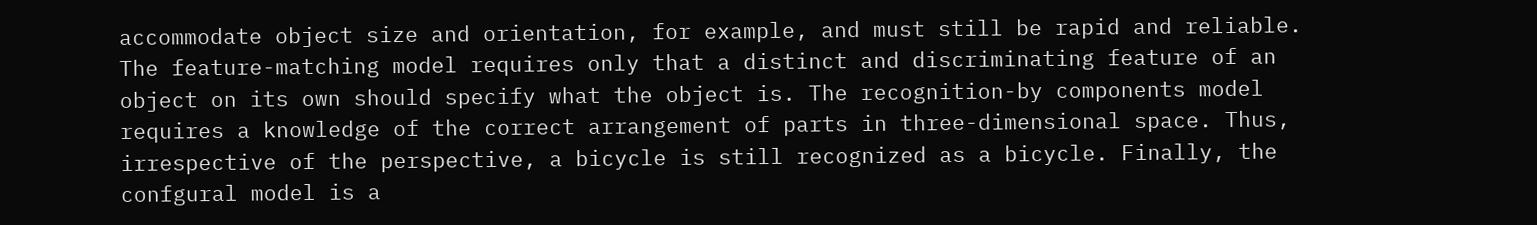accommodate object size and orientation, for example, and must still be rapid and reliable. The feature-matching model requires only that a distinct and discriminating feature of an object on its own should specify what the object is. The recognition-by components model requires a knowledge of the correct arrangement of parts in three-dimensional space. Thus, irrespective of the perspective, a bicycle is still recognized as a bicycle. Finally, the confgural model is a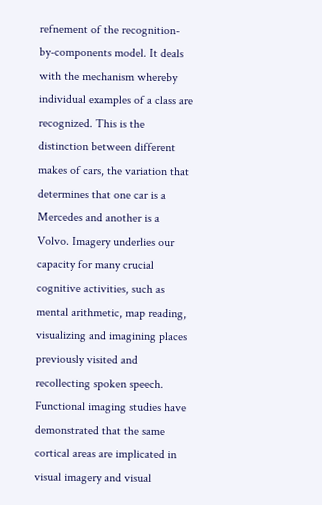refnement of the recognition-by-components model. It deals with the mechanism whereby individual examples of a class are recognized. This is the distinction between different makes of cars, the variation that determines that one car is a Mercedes and another is a Volvo. Imagery underlies our capacity for many crucial cognitive activities, such as mental arithmetic, map reading, visualizing and imagining places previously visited and recollecting spoken speech. Functional imaging studies have demonstrated that the same cortical areas are implicated in visual imagery and visual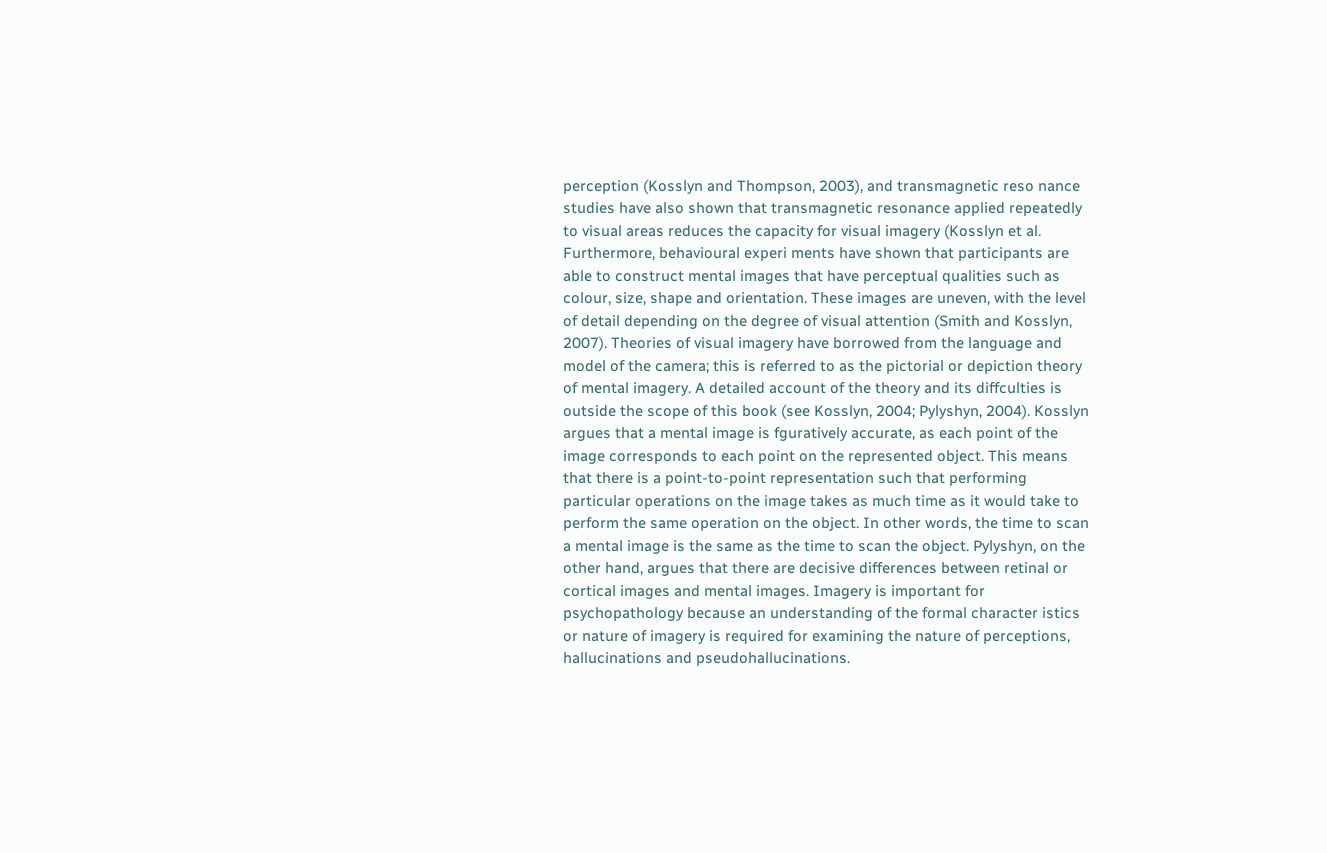perception (Kosslyn and Thompson, 2003), and transmagnetic reso nance studies have also shown that transmagnetic resonance applied repeatedly to visual areas reduces the capacity for visual imagery (Kosslyn et al. Furthermore, behavioural experi ments have shown that participants are able to construct mental images that have perceptual qualities such as colour, size, shape and orientation. These images are uneven, with the level of detail depending on the degree of visual attention (Smith and Kosslyn, 2007). Theories of visual imagery have borrowed from the language and model of the camera; this is referred to as the pictorial or depiction theory of mental imagery. A detailed account of the theory and its diffculties is outside the scope of this book (see Kosslyn, 2004; Pylyshyn, 2004). Kosslyn argues that a mental image is fguratively accurate, as each point of the image corresponds to each point on the represented object. This means that there is a point-to-point representation such that performing particular operations on the image takes as much time as it would take to perform the same operation on the object. In other words, the time to scan a mental image is the same as the time to scan the object. Pylyshyn, on the other hand, argues that there are decisive differences between retinal or cortical images and mental images. Imagery is important for psychopathology because an understanding of the formal character istics or nature of imagery is required for examining the nature of perceptions, hallucinations and pseudohallucinations.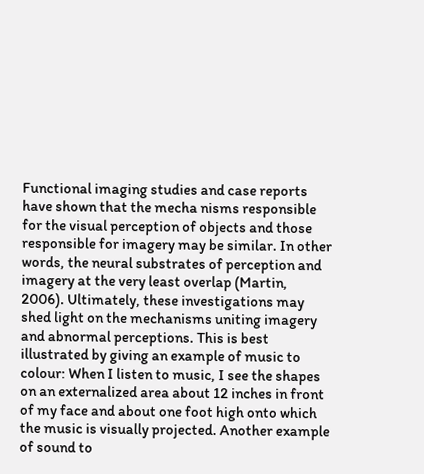Functional imaging studies and case reports have shown that the mecha nisms responsible for the visual perception of objects and those responsible for imagery may be similar. In other words, the neural substrates of perception and imagery at the very least overlap (Martin, 2006). Ultimately, these investigations may shed light on the mechanisms uniting imagery and abnormal perceptions. This is best illustrated by giving an example of music to colour: When I listen to music, I see the shapes on an externalized area about 12 inches in front of my face and about one foot high onto which the music is visually projected. Another example of sound to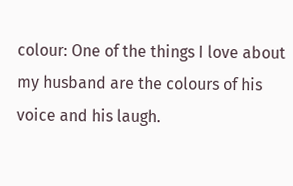colour: One of the things I love about my husband are the colours of his voice and his laugh.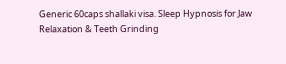Generic 60caps shallaki visa. Sleep Hypnosis for Jaw Relaxation & Teeth Grinding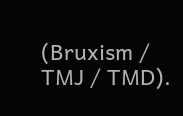(Bruxism / TMJ / TMD).